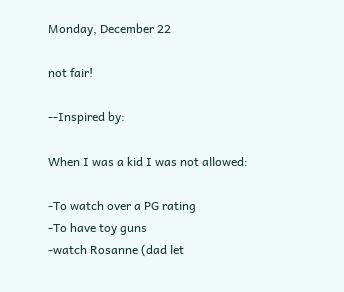Monday, December 22

not fair!

--Inspired by:

When I was a kid I was not allowed:

-To watch over a PG rating
-To have toy guns
-watch Rosanne (dad let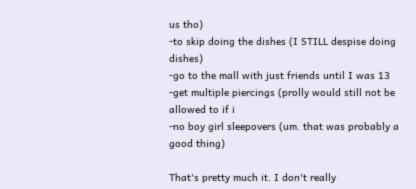us tho)
-to skip doing the dishes (I STILL despise doing dishes)
-go to the mall with just friends until I was 13
-get multiple piercings (prolly would still not be allowed to if i
-no boy girl sleepovers (um. that was probably a good thing)

That's pretty much it. I don't really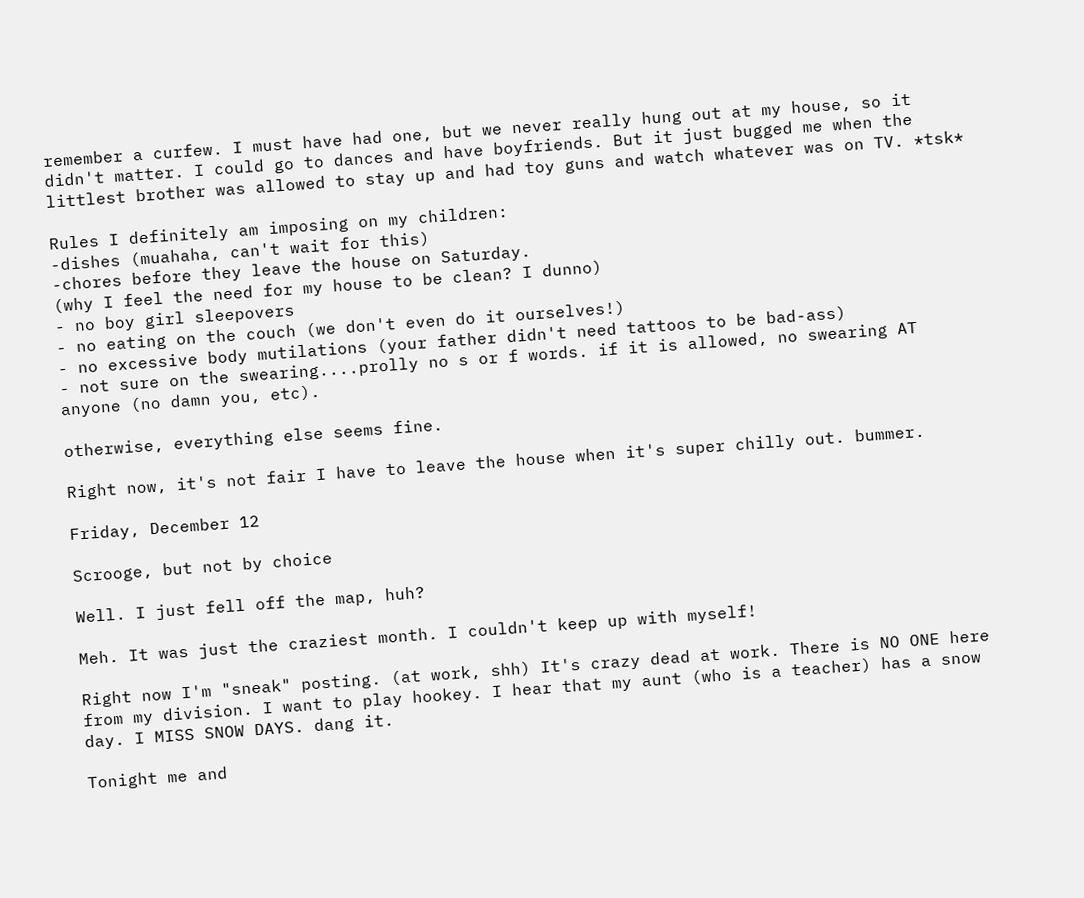remember a curfew. I must have had one, but we never really hung out at my house, so it didn't matter. I could go to dances and have boyfriends. But it just bugged me when the littlest brother was allowed to stay up and had toy guns and watch whatever was on TV. *tsk*

Rules I definitely am imposing on my children:
-dishes (muahaha, can't wait for this)
-chores before they leave the house on Saturday.
(why I feel the need for my house to be clean? I dunno)
- no boy girl sleepovers
- no eating on the couch (we don't even do it ourselves!)
- no excessive body mutilations (your father didn't need tattoos to be bad-ass)
- not sure on the swearing....prolly no s or f words. if it is allowed, no swearing AT anyone (no damn you, etc).

otherwise, everything else seems fine.

Right now, it's not fair I have to leave the house when it's super chilly out. bummer.

Friday, December 12

Scrooge, but not by choice

Well. I just fell off the map, huh?

Meh. It was just the craziest month. I couldn't keep up with myself!

Right now I'm "sneak" posting. (at work, shh) It's crazy dead at work. There is NO ONE here from my division. I want to play hookey. I hear that my aunt (who is a teacher) has a snow day. I MISS SNOW DAYS. dang it.

Tonight me and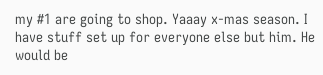my #1 are going to shop. Yaaay x-mas season. I have stuff set up for everyone else but him. He would be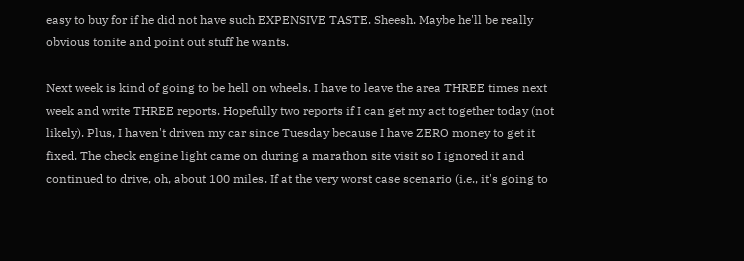easy to buy for if he did not have such EXPENSIVE TASTE. Sheesh. Maybe he'll be really obvious tonite and point out stuff he wants.

Next week is kind of going to be hell on wheels. I have to leave the area THREE times next week and write THREE reports. Hopefully two reports if I can get my act together today (not likely). Plus, I haven't driven my car since Tuesday because I have ZERO money to get it fixed. The check engine light came on during a marathon site visit so I ignored it and continued to drive, oh, about 100 miles. If at the very worst case scenario (i.e., it's going to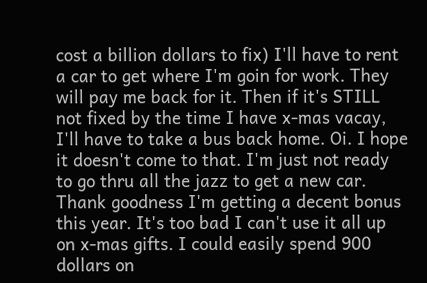cost a billion dollars to fix) I'll have to rent a car to get where I'm goin for work. They will pay me back for it. Then if it's STILL not fixed by the time I have x-mas vacay, I'll have to take a bus back home. Oi. I hope it doesn't come to that. I'm just not ready to go thru all the jazz to get a new car. Thank goodness I'm getting a decent bonus this year. It's too bad I can't use it all up on x-mas gifts. I could easily spend 900 dollars on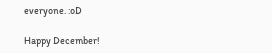everyone. :oD

Happy December!